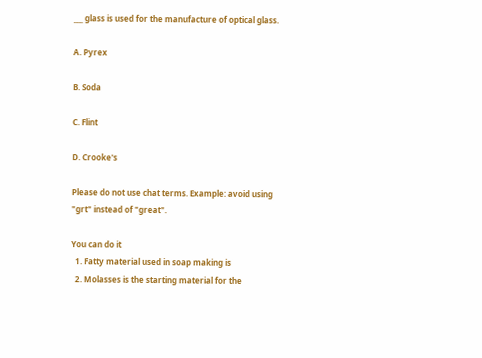___ glass is used for the manufacture of optical glass.

A. Pyrex

B. Soda

C. Flint

D. Crooke's

Please do not use chat terms. Example: avoid using "grt" instead of "great".

You can do it
  1. Fatty material used in soap making is
  2. Molasses is the starting material for the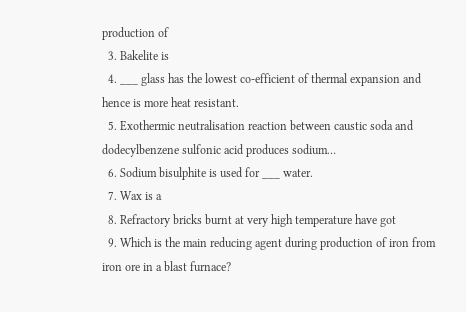production of
  3. Bakelite is
  4. ___ glass has the lowest co-efficient of thermal expansion and hence is more heat resistant.
  5. Exothermic neutralisation reaction between caustic soda and dodecylbenzene sulfonic acid produces sodium…
  6. Sodium bisulphite is used for ___ water.
  7. Wax is a
  8. Refractory bricks burnt at very high temperature have got
  9. Which is the main reducing agent during production of iron from iron ore in a blast furnace?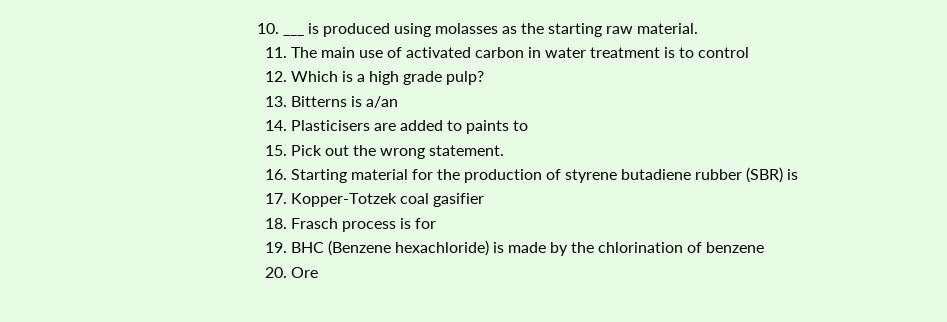10. ___ is produced using molasses as the starting raw material.
  11. The main use of activated carbon in water treatment is to control
  12. Which is a high grade pulp?
  13. Bitterns is a/an
  14. Plasticisers are added to paints to
  15. Pick out the wrong statement.
  16. Starting material for the production of styrene butadiene rubber (SBR) is
  17. Kopper-Totzek coal gasifier
  18. Frasch process is for
  19. BHC (Benzene hexachloride) is made by the chlorination of benzene
  20. Ore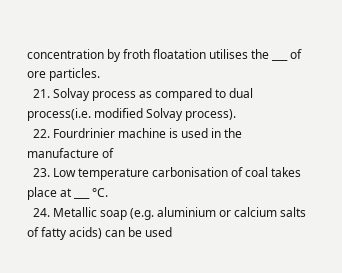concentration by froth floatation utilises the ___ of ore particles.
  21. Solvay process as compared to dual process(i.e. modified Solvay process).
  22. Fourdrinier machine is used in the manufacture of
  23. Low temperature carbonisation of coal takes place at ___ °C.
  24. Metallic soap (e.g. aluminium or calcium salts of fatty acids) can be used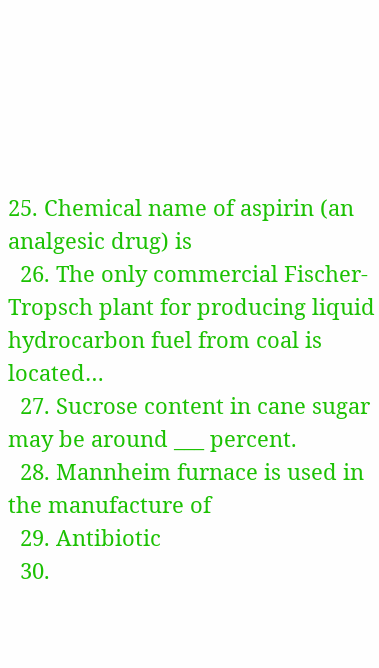25. Chemical name of aspirin (an analgesic drug) is
  26. The only commercial Fischer-Tropsch plant for producing liquid hydrocarbon fuel from coal is located…
  27. Sucrose content in cane sugar may be around ___ percent.
  28. Mannheim furnace is used in the manufacture of
  29. Antibiotic
  30.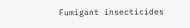Fumigant insecticides